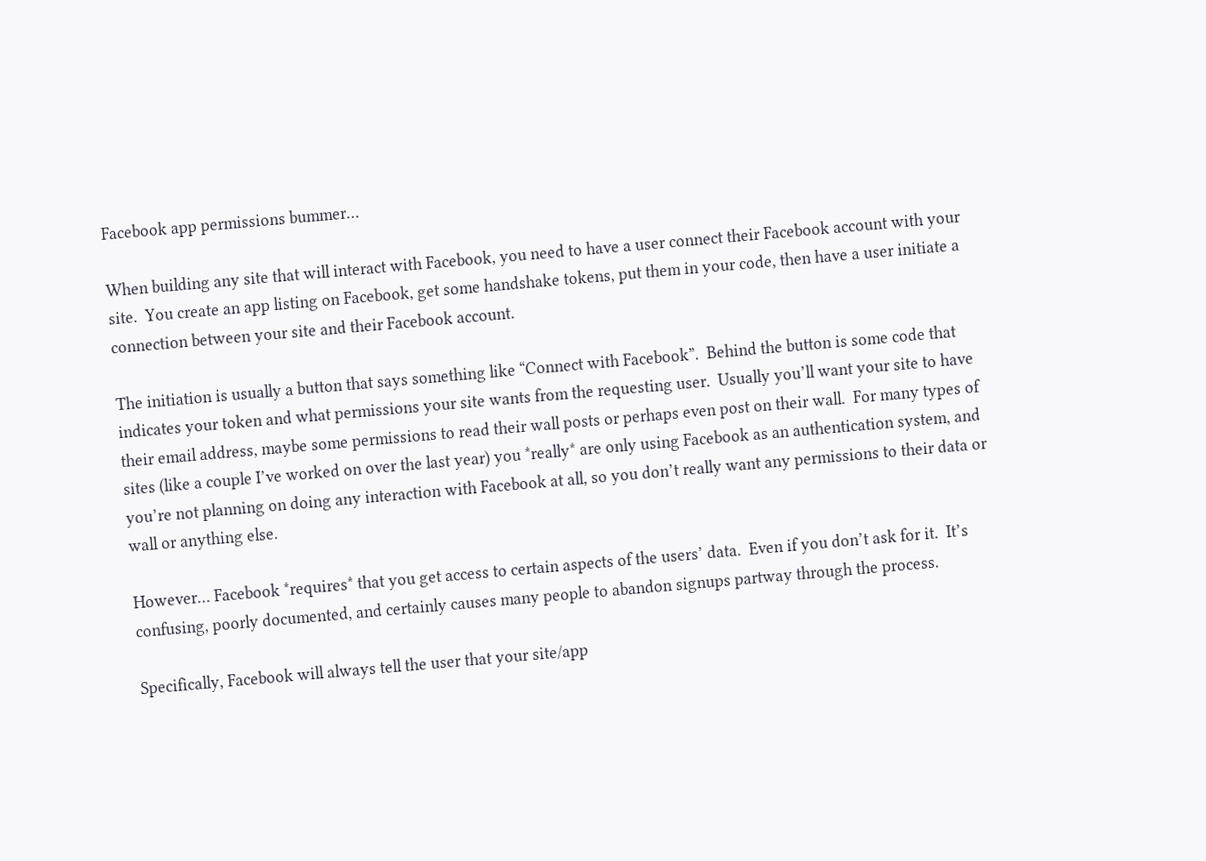Facebook app permissions bummer…

When building any site that will interact with Facebook, you need to have a user connect their Facebook account with your site.  You create an app listing on Facebook, get some handshake tokens, put them in your code, then have a user initiate a connection between your site and their Facebook account.

The initiation is usually a button that says something like “Connect with Facebook”.  Behind the button is some code that indicates your token and what permissions your site wants from the requesting user.  Usually you’ll want your site to have their email address, maybe some permissions to read their wall posts or perhaps even post on their wall.  For many types of sites (like a couple I’ve worked on over the last year) you *really* are only using Facebook as an authentication system, and you’re not planning on doing any interaction with Facebook at all, so you don’t really want any permissions to their data or wall or anything else.

However… Facebook *requires* that you get access to certain aspects of the users’ data.  Even if you don’t ask for it.  It’s confusing, poorly documented, and certainly causes many people to abandon signups partway through the process.

Specifically, Facebook will always tell the user that your site/app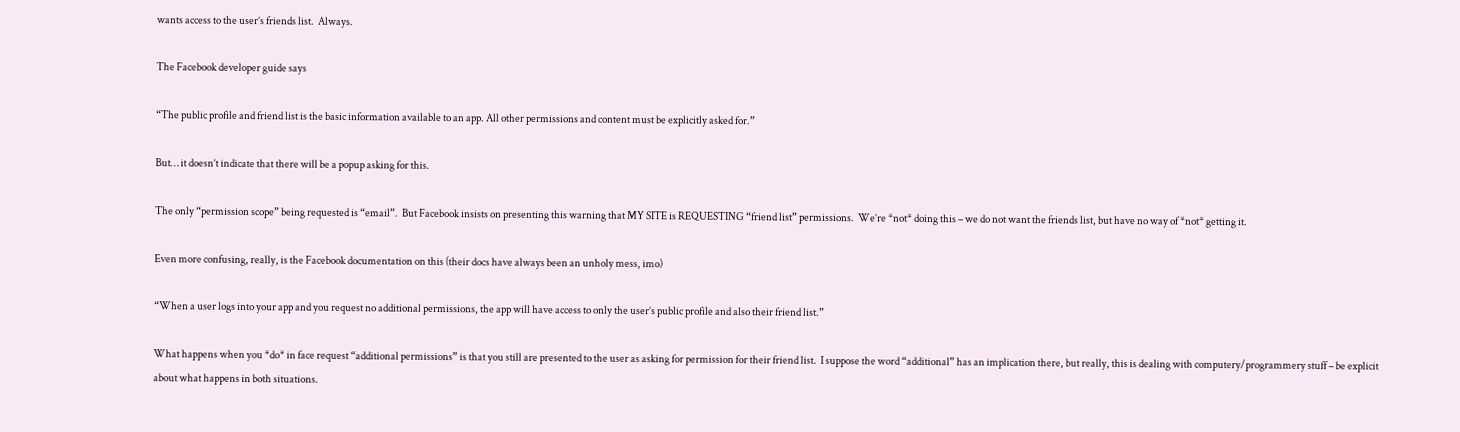wants access to the user’s friends list.  Always.

The Facebook developer guide says

“The public profile and friend list is the basic information available to an app. All other permissions and content must be explicitly asked for.”

But… it doesn’t indicate that there will be a popup asking for this.

The only “permission scope” being requested is “email”.  But Facebook insists on presenting this warning that MY SITE is REQUESTING “friend list” permissions.  We’re *not* doing this – we do not want the friends list, but have no way of *not* getting it.

Even more confusing, really, is the Facebook documentation on this (their docs have always been an unholy mess, imo)

“When a user logs into your app and you request no additional permissions, the app will have access to only the user’s public profile and also their friend list.”

What happens when you *do* in face request “additional permissions” is that you still are presented to the user as asking for permission for their friend list.  I suppose the word “additional” has an implication there, but really, this is dealing with computery/programmery stuff – be explicit about what happens in both situations.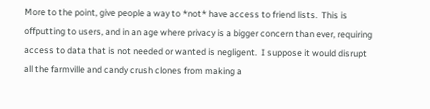More to the point, give people a way to *not* have access to friend lists.  This is offputting to users, and in an age where privacy is a bigger concern than ever, requiring access to data that is not needed or wanted is negligent.  I suppose it would disrupt all the farmville and candy crush clones from making a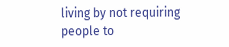living by not requiring people to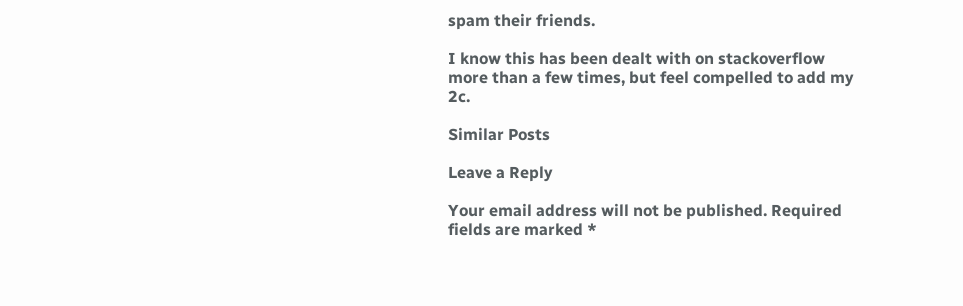spam their friends.

I know this has been dealt with on stackoverflow more than a few times, but feel compelled to add my 2c.

Similar Posts

Leave a Reply

Your email address will not be published. Required fields are marked *